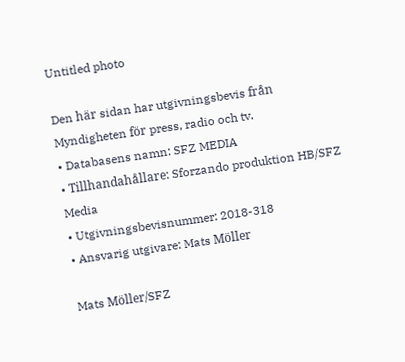Untitled photo

Den här sidan har utgivningsbevis från Myndigheten för press, radio och tv.
• Databasens namn: SFZ MEDIA
• Tillhandahållare: Sforzando produktion HB/SFZ Media
• Utgivningsbevisnummer: 2018-318
• Ansvarig utgivare: Mats Möller

Mats Möller/SFZ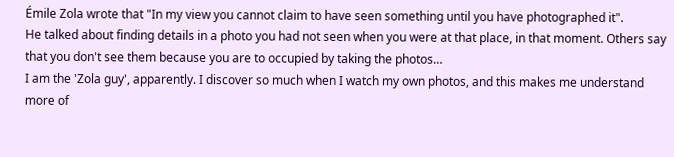Émile Zola wrote that "In my view you cannot claim to have seen something until you have photographed it".
He talked about finding details in a photo you had not seen when you were at that place, in that moment. Others say that you don't see them because you are to occupied by taking the photos…
I am the 'Zola guy', apparently. I discover so much when I watch my own photos, and this makes me understand more of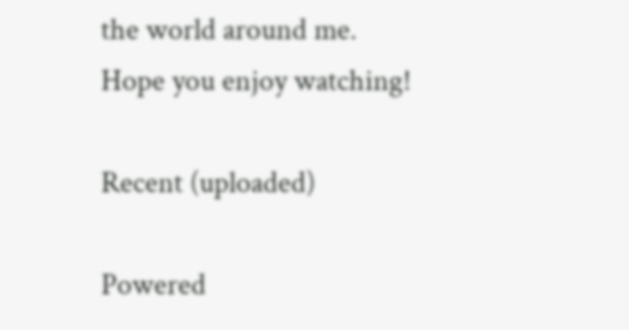the world around me.
Hope you enjoy watching!

Recent (uploaded)

Powered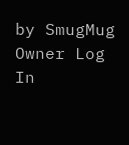by SmugMug Owner Log In